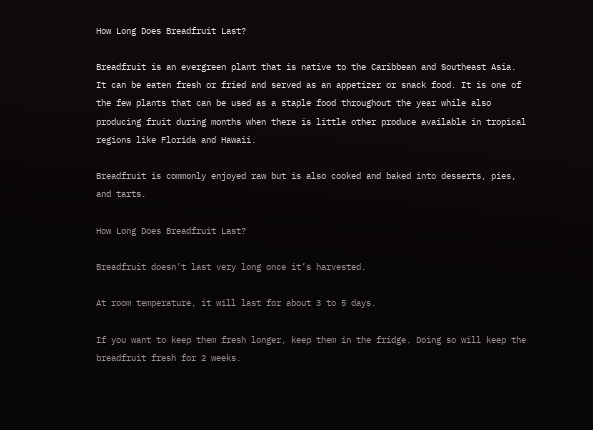How Long Does Breadfruit Last?

Breadfruit is an evergreen plant that is native to the Caribbean and Southeast Asia. It can be eaten fresh or fried and served as an appetizer or snack food. It is one of the few plants that can be used as a staple food throughout the year while also producing fruit during months when there is little other produce available in tropical regions like Florida and Hawaii.

Breadfruit is commonly enjoyed raw but is also cooked and baked into desserts, pies, and tarts.

How Long Does Breadfruit Last?

Breadfruit doesn’t last very long once it’s harvested.

At room temperature, it will last for about 3 to 5 days.

If you want to keep them fresh longer, keep them in the fridge. Doing so will keep the breadfruit fresh for 2 weeks.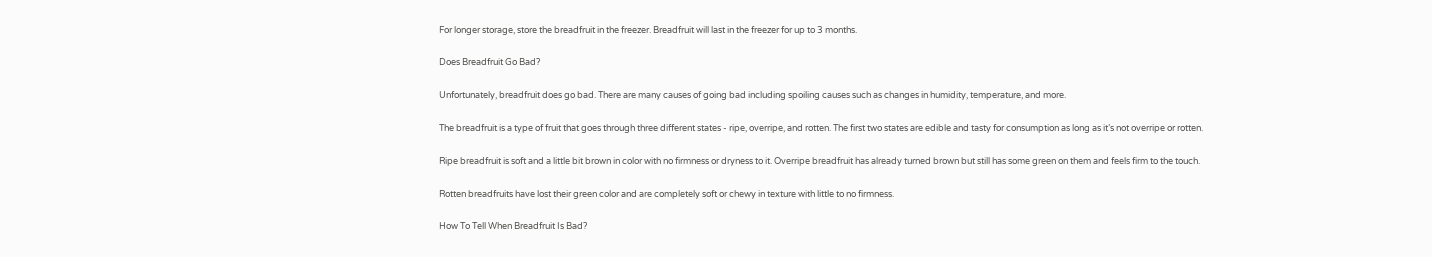For longer storage, store the breadfruit in the freezer. Breadfruit will last in the freezer for up to 3 months.

Does Breadfruit Go Bad?

Unfortunately, breadfruit does go bad. There are many causes of going bad including spoiling causes such as changes in humidity, temperature, and more.

The breadfruit is a type of fruit that goes through three different states - ripe, overripe, and rotten. The first two states are edible and tasty for consumption as long as it’s not overripe or rotten.

Ripe breadfruit is soft and a little bit brown in color with no firmness or dryness to it. Overripe breadfruit has already turned brown but still has some green on them and feels firm to the touch.

Rotten breadfruits have lost their green color and are completely soft or chewy in texture with little to no firmness.

How To Tell When Breadfruit Is Bad?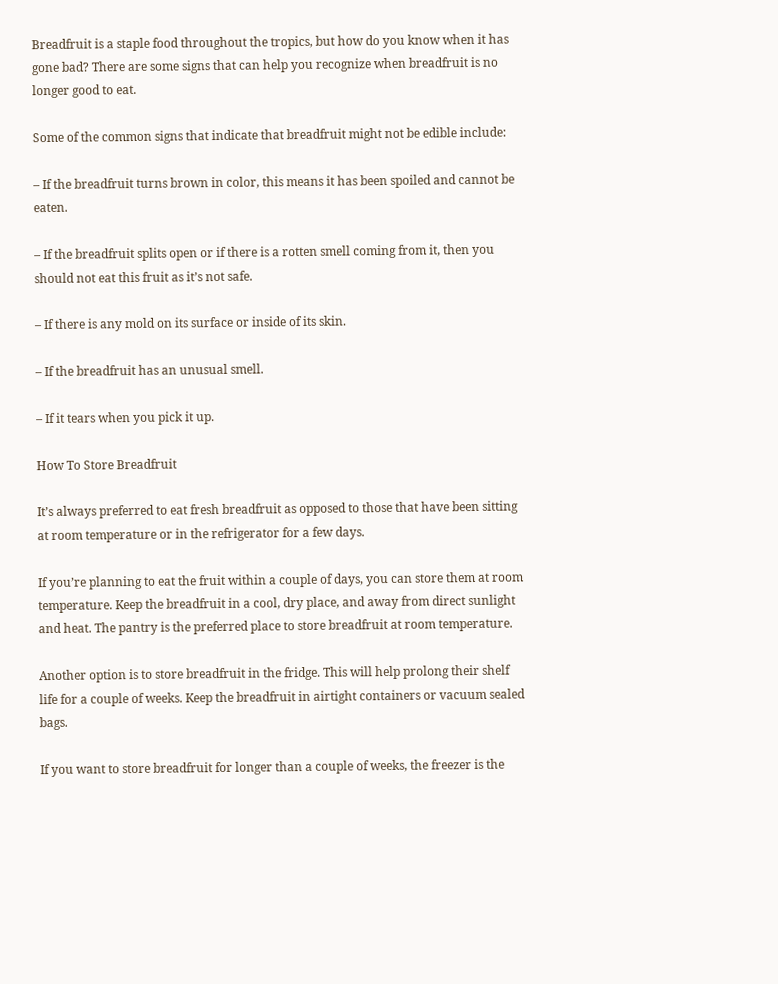Breadfruit is a staple food throughout the tropics, but how do you know when it has gone bad? There are some signs that can help you recognize when breadfruit is no longer good to eat.

Some of the common signs that indicate that breadfruit might not be edible include:

– If the breadfruit turns brown in color, this means it has been spoiled and cannot be eaten.

– If the breadfruit splits open or if there is a rotten smell coming from it, then you should not eat this fruit as it’s not safe.

– If there is any mold on its surface or inside of its skin.

– If the breadfruit has an unusual smell.

– If it tears when you pick it up.

How To Store Breadfruit

It’s always preferred to eat fresh breadfruit as opposed to those that have been sitting at room temperature or in the refrigerator for a few days.

If you’re planning to eat the fruit within a couple of days, you can store them at room temperature. Keep the breadfruit in a cool, dry place, and away from direct sunlight and heat. The pantry is the preferred place to store breadfruit at room temperature.

Another option is to store breadfruit in the fridge. This will help prolong their shelf life for a couple of weeks. Keep the breadfruit in airtight containers or vacuum sealed bags.

If you want to store breadfruit for longer than a couple of weeks, the freezer is the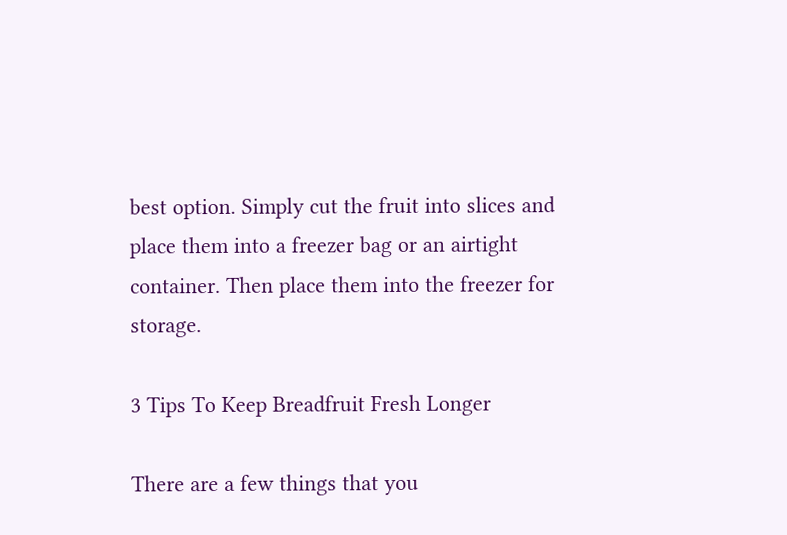best option. Simply cut the fruit into slices and place them into a freezer bag or an airtight container. Then place them into the freezer for storage.

3 Tips To Keep Breadfruit Fresh Longer

There are a few things that you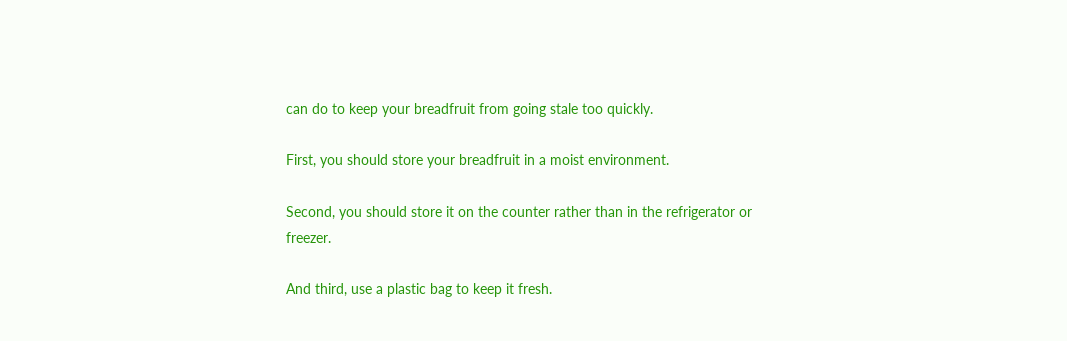can do to keep your breadfruit from going stale too quickly.

First, you should store your breadfruit in a moist environment.

Second, you should store it on the counter rather than in the refrigerator or freezer.

And third, use a plastic bag to keep it fresh.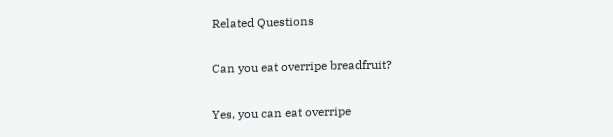Related Questions

Can you eat overripe breadfruit?

Yes, you can eat overripe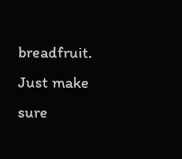breadfruit. Just make sure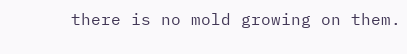there is no mold growing on them.